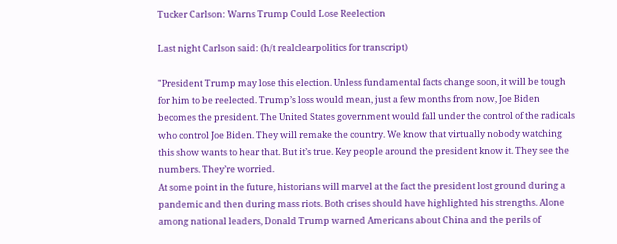Tucker Carlson: Warns Trump Could Lose Reelection

Last night Carlson said: (h/t realclearpolitics for transcript)

"President Trump may lose this election. Unless fundamental facts change soon, it will be tough for him to be reelected. Trump’s loss would mean, just a few months from now, Joe Biden becomes the president. The United States government would fall under the control of the radicals who control Joe Biden. They will remake the country. We know that virtually nobody watching this show wants to hear that. But it’s true. Key people around the president know it. They see the numbers. They’re worried.
At some point in the future, historians will marvel at the fact the president lost ground during a pandemic and then during mass riots. Both crises should have highlighted his strengths. Alone among national leaders, Donald Trump warned Americans about China and the perils of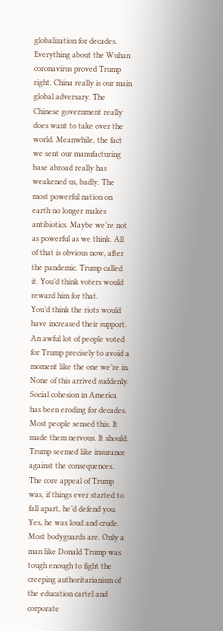globalization for decades. Everything about the Wuhan coronavirus proved Trump right. China really is our main global adversary. The Chinese government really does want to take over the world. Meanwhile, the fact we sent our manufacturing base abroad really has weakened us, badly. The most powerful nation on earth no longer makes antibiotics. Maybe we’re not as powerful as we think. All of that is obvious now, after the pandemic. Trump called it. You’d think voters would reward him for that.
You’d think the riots would have increased their support. An awful lot of people voted for Trump precisely to avoid a moment like the one we’re in. None of this arrived suddenly. Social cohesion in America has been eroding for decades. Most people sensed this. It made them nervous. It should. Trump seemed like insurance against the consequences. The core appeal of Trump was, if things ever started to fall apart, he’d defend you. Yes, he was loud and crude. Most bodyguards are. Only a man like Donald Trump was tough enough to fight the creeping authoritarianism of the education cartel and corporate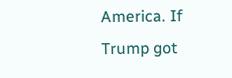America. If Trump got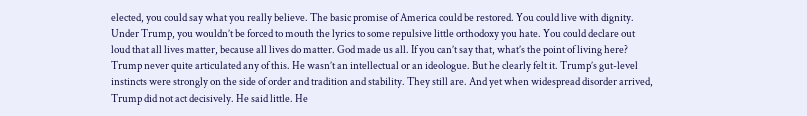elected, you could say what you really believe. The basic promise of America could be restored. You could live with dignity. Under Trump, you wouldn’t be forced to mouth the lyrics to some repulsive little orthodoxy you hate. You could declare out loud that all lives matter, because all lives do matter. God made us all. If you can’t say that, what’s the point of living here?
Trump never quite articulated any of this. He wasn’t an intellectual or an ideologue. But he clearly felt it. Trump’s gut-level instincts were strongly on the side of order and tradition and stability. They still are. And yet when widespread disorder arrived, Trump did not act decisively. He said little. He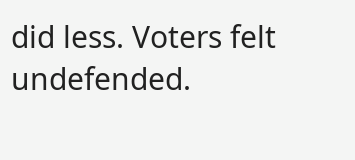did less. Voters felt undefended.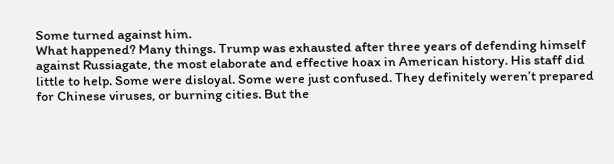Some turned against him.
What happened? Many things. Trump was exhausted after three years of defending himself against Russiagate, the most elaborate and effective hoax in American history. His staff did little to help. Some were disloyal. Some were just confused. They definitely weren’t prepared for Chinese viruses, or burning cities. But the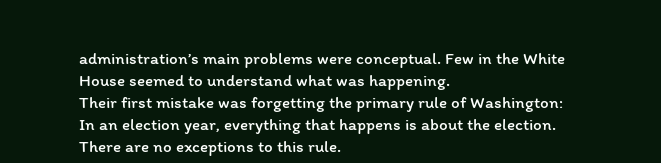administration’s main problems were conceptual. Few in the White House seemed to understand what was happening.
Their first mistake was forgetting the primary rule of Washington: In an election year, everything that happens is about the election. There are no exceptions to this rule.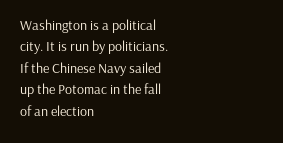Washington is a political city. It is run by politicians. If the Chinese Navy sailed up the Potomac in the fall of an election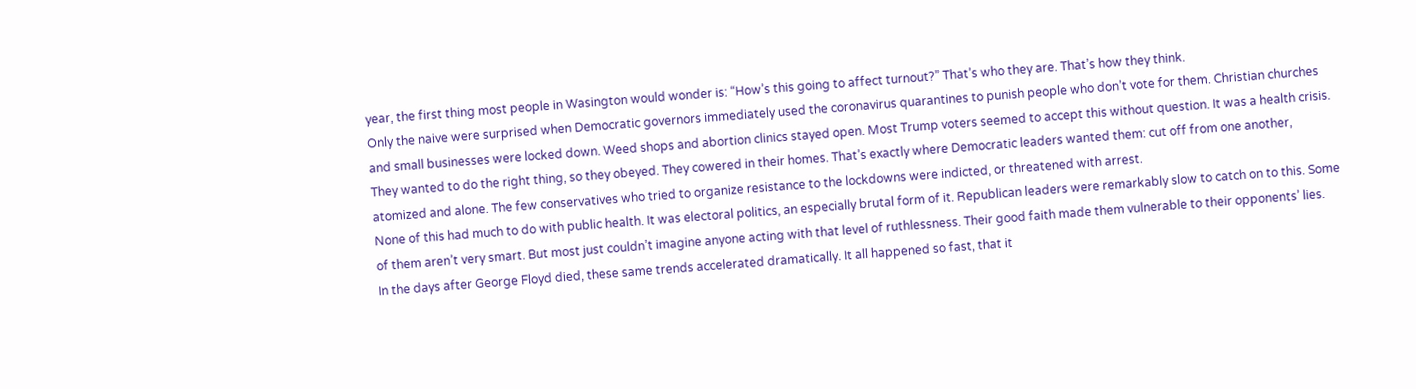year, the first thing most people in Wasington would wonder is: “How’s this going to affect turnout?” That’s who they are. That’s how they think.
Only the naive were surprised when Democratic governors immediately used the coronavirus quarantines to punish people who don’t vote for them. Christian churches and small businesses were locked down. Weed shops and abortion clinics stayed open. Most Trump voters seemed to accept this without question. It was a health crisis. They wanted to do the right thing, so they obeyed. They cowered in their homes. That’s exactly where Democratic leaders wanted them: cut off from one another, atomized and alone. The few conservatives who tried to organize resistance to the lockdowns were indicted, or threatened with arrest.
None of this had much to do with public health. It was electoral politics, an especially brutal form of it. Republican leaders were remarkably slow to catch on to this. Some of them aren’t very smart. But most just couldn’t imagine anyone acting with that level of ruthlessness. Their good faith made them vulnerable to their opponents’ lies.
In the days after George Floyd died, these same trends accelerated dramatically. It all happened so fast, that it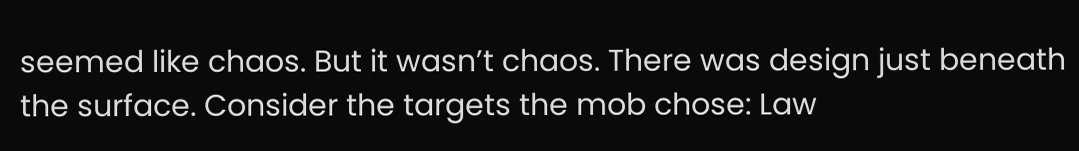seemed like chaos. But it wasn’t chaos. There was design just beneath the surface. Consider the targets the mob chose: Law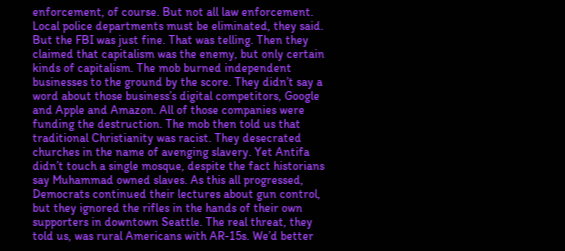enforcement, of course. But not all law enforcement. Local police departments must be eliminated, they said. But the FBI was just fine. That was telling. Then they claimed that capitalism was the enemy, but only certain kinds of capitalism. The mob burned independent businesses to the ground by the score. They didn’t say a word about those business’s digital competitors, Google and Apple and Amazon. All of those companies were funding the destruction. The mob then told us that traditional Christianity was racist. They desecrated churches in the name of avenging slavery. Yet Antifa didn’t touch a single mosque, despite the fact historians say Muhammad owned slaves. As this all progressed, Democrats continued their lectures about gun control, but they ignored the rifles in the hands of their own supporters in downtown Seattle. The real threat, they told us, was rural Americans with AR-15s. We’d better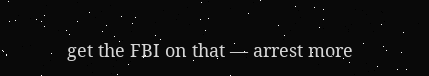get the FBI on that — arrest more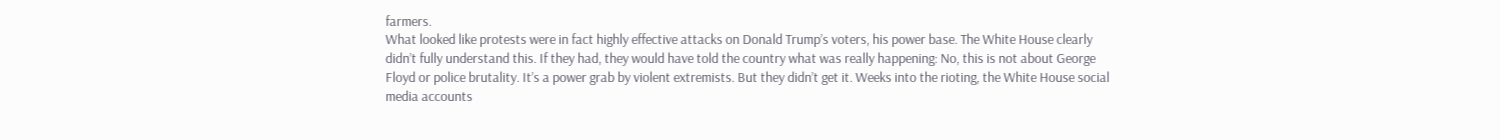farmers.
What looked like protests were in fact highly effective attacks on Donald Trump’s voters, his power base. The White House clearly didn’t fully understand this. If they had, they would have told the country what was really happening: No, this is not about George Floyd or police brutality. It’s a power grab by violent extremists. But they didn’t get it. Weeks into the rioting, the White House social media accounts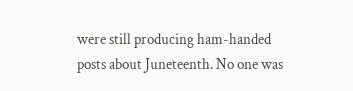were still producing ham-handed posts about Juneteenth. No one was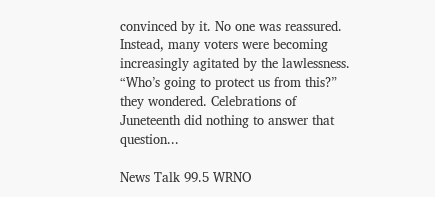convinced by it. No one was reassured. Instead, many voters were becoming increasingly agitated by the lawlessness. “Who’s going to protect us from this?” they wondered. Celebrations of Juneteenth did nothing to answer that question...

News Talk 99.5 WRNO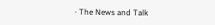· The News and Talk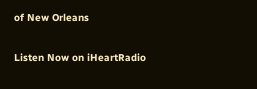of New Orleans

Listen Now on iHeartRadio